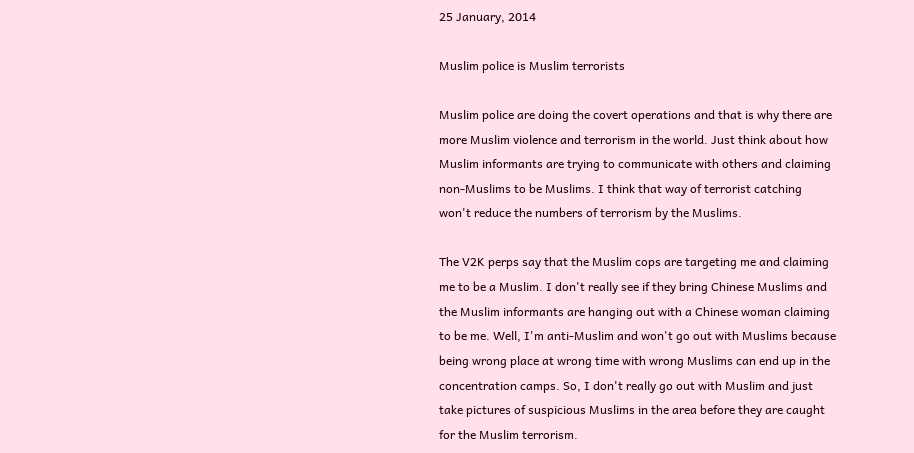25 January, 2014

Muslim police is Muslim terrorists

Muslim police are doing the covert operations and that is why there are more Muslim violence and terrorism in the world. Just think about how Muslim informants are trying to communicate with others and claiming non-Muslims to be Muslims. I think that way of terrorist catching won't reduce the numbers of terrorism by the Muslims.

The V2K perps say that the Muslim cops are targeting me and claiming me to be a Muslim. I don't really see if they bring Chinese Muslims and the Muslim informants are hanging out with a Chinese woman claiming to be me. Well, I'm anti-Muslim and won't go out with Muslims because being wrong place at wrong time with wrong Muslims can end up in the concentration camps. So, I don't really go out with Muslim and just take pictures of suspicious Muslims in the area before they are caught for the Muslim terrorism.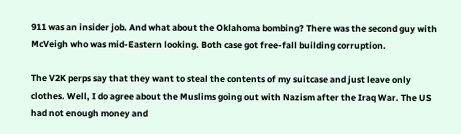911 was an insider job. And what about the Oklahoma bombing? There was the second guy with McVeigh who was mid-Eastern looking. Both case got free-fall building corruption.

The V2K perps say that they want to steal the contents of my suitcase and just leave only clothes. Well, I do agree about the Muslims going out with Nazism after the Iraq War. The US had not enough money and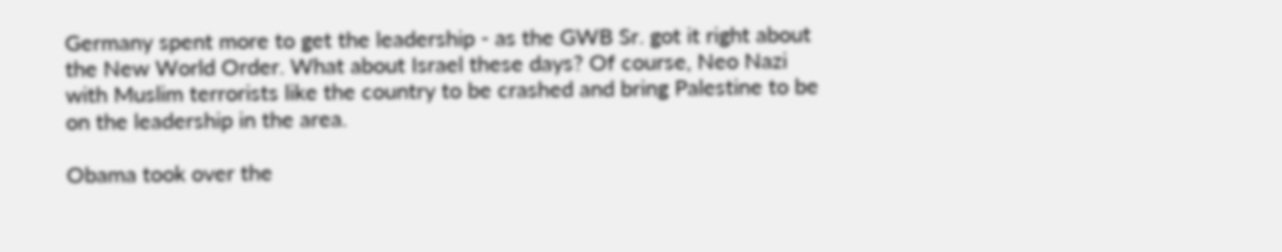Germany spent more to get the leadership - as the GWB Sr. got it right about the New World Order. What about Israel these days? Of course, Neo Nazi with Muslim terrorists like the country to be crashed and bring Palestine to be on the leadership in the area.

Obama took over the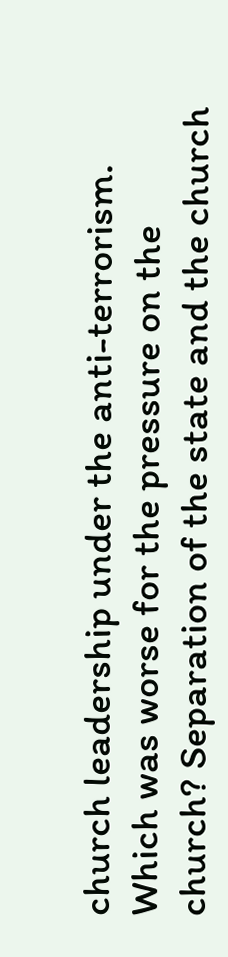church leadership under the anti-terrorism. Which was worse for the pressure on the church? Separation of the state and the church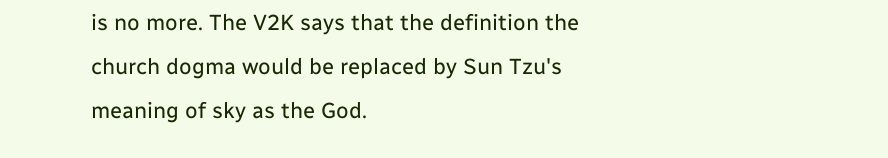is no more. The V2K says that the definition the church dogma would be replaced by Sun Tzu's meaning of sky as the God.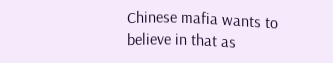Chinese mafia wants to believe in that as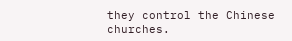they control the Chinese churches.